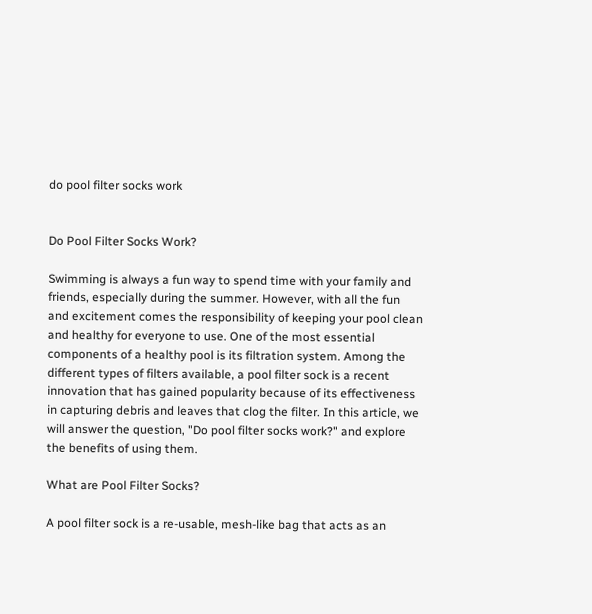do pool filter socks work


Do Pool Filter Socks Work?

Swimming is always a fun way to spend time with your family and friends, especially during the summer. However, with all the fun and excitement comes the responsibility of keeping your pool clean and healthy for everyone to use. One of the most essential components of a healthy pool is its filtration system. Among the different types of filters available, a pool filter sock is a recent innovation that has gained popularity because of its effectiveness in capturing debris and leaves that clog the filter. In this article, we will answer the question, "Do pool filter socks work?" and explore the benefits of using them.

What are Pool Filter Socks?

A pool filter sock is a re-usable, mesh-like bag that acts as an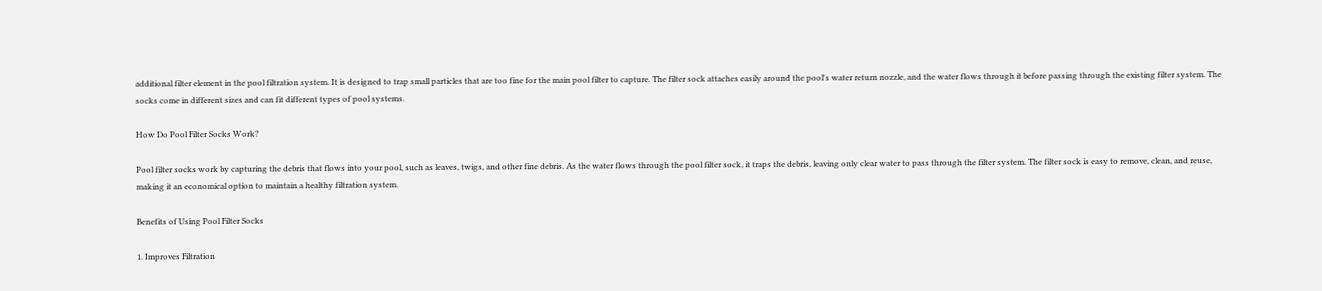additional filter element in the pool filtration system. It is designed to trap small particles that are too fine for the main pool filter to capture. The filter sock attaches easily around the pool's water return nozzle, and the water flows through it before passing through the existing filter system. The socks come in different sizes and can fit different types of pool systems.

How Do Pool Filter Socks Work?

Pool filter socks work by capturing the debris that flows into your pool, such as leaves, twigs, and other fine debris. As the water flows through the pool filter sock, it traps the debris, leaving only clear water to pass through the filter system. The filter sock is easy to remove, clean, and reuse, making it an economical option to maintain a healthy filtration system.

Benefits of Using Pool Filter Socks

1. Improves Filtration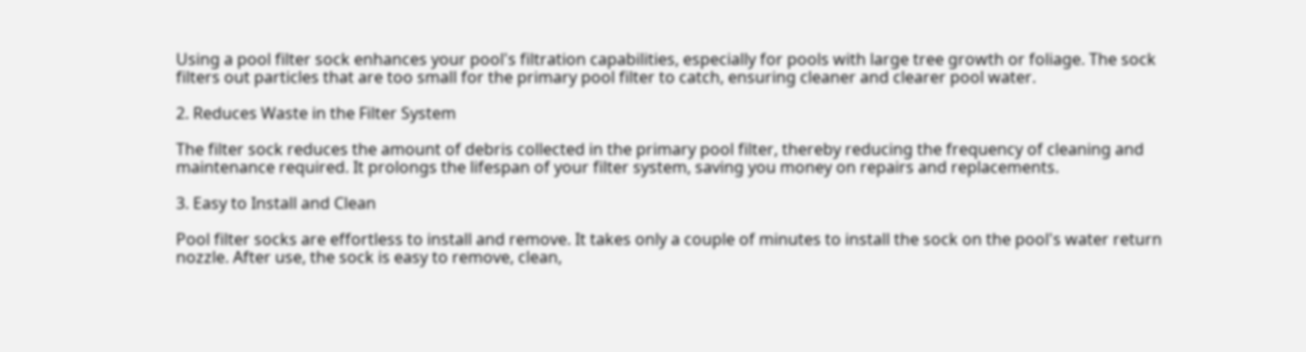Using a pool filter sock enhances your pool's filtration capabilities, especially for pools with large tree growth or foliage. The sock filters out particles that are too small for the primary pool filter to catch, ensuring cleaner and clearer pool water.

2. Reduces Waste in the Filter System

The filter sock reduces the amount of debris collected in the primary pool filter, thereby reducing the frequency of cleaning and maintenance required. It prolongs the lifespan of your filter system, saving you money on repairs and replacements.

3. Easy to Install and Clean

Pool filter socks are effortless to install and remove. It takes only a couple of minutes to install the sock on the pool's water return nozzle. After use, the sock is easy to remove, clean,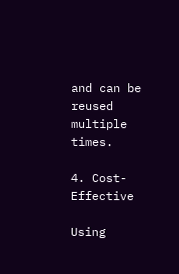and can be reused multiple times.

4. Cost-Effective

Using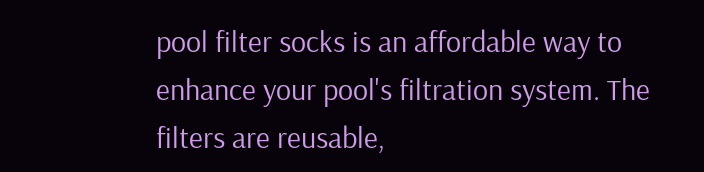pool filter socks is an affordable way to enhance your pool's filtration system. The filters are reusable,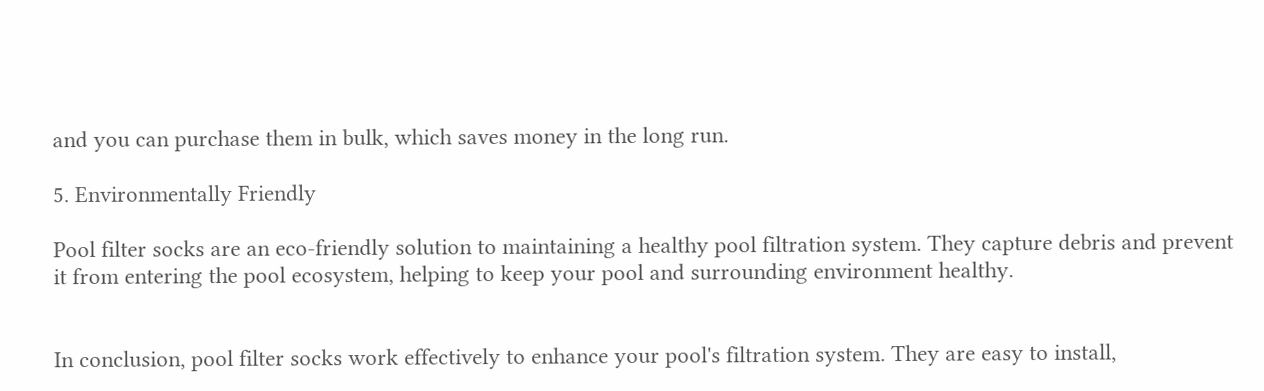and you can purchase them in bulk, which saves money in the long run.

5. Environmentally Friendly

Pool filter socks are an eco-friendly solution to maintaining a healthy pool filtration system. They capture debris and prevent it from entering the pool ecosystem, helping to keep your pool and surrounding environment healthy.


In conclusion, pool filter socks work effectively to enhance your pool's filtration system. They are easy to install,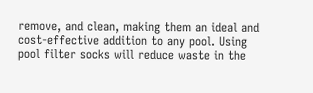remove, and clean, making them an ideal and cost-effective addition to any pool. Using pool filter socks will reduce waste in the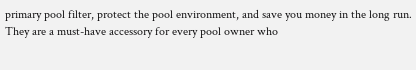primary pool filter, protect the pool environment, and save you money in the long run. They are a must-have accessory for every pool owner who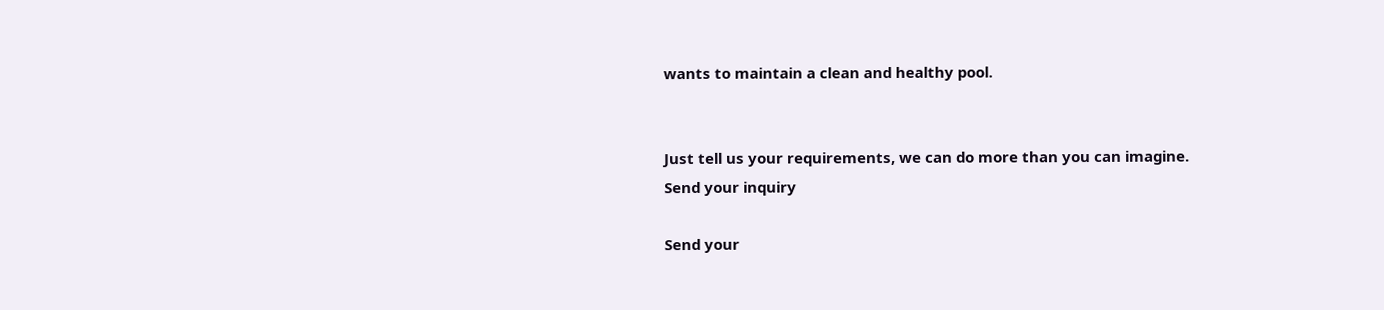wants to maintain a clean and healthy pool.


Just tell us your requirements, we can do more than you can imagine.
Send your inquiry

Send your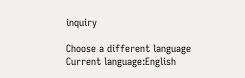inquiry

Choose a different language
Current language:English